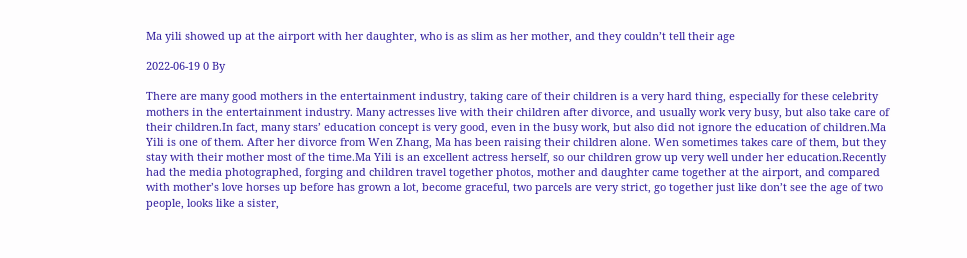Ma yili showed up at the airport with her daughter, who is as slim as her mother, and they couldn’t tell their age

2022-06-19 0 By

There are many good mothers in the entertainment industry, taking care of their children is a very hard thing, especially for these celebrity mothers in the entertainment industry. Many actresses live with their children after divorce, and usually work very busy, but also take care of their children.In fact, many stars’ education concept is very good, even in the busy work, but also did not ignore the education of children.Ma Yili is one of them. After her divorce from Wen Zhang, Ma has been raising their children alone. Wen sometimes takes care of them, but they stay with their mother most of the time.Ma Yili is an excellent actress herself, so our children grow up very well under her education.Recently had the media photographed, forging and children travel together photos, mother and daughter came together at the airport, and compared with mother’s love horses up before has grown a lot, become graceful, two parcels are very strict, go together just like don’t see the age of two people, looks like a sister,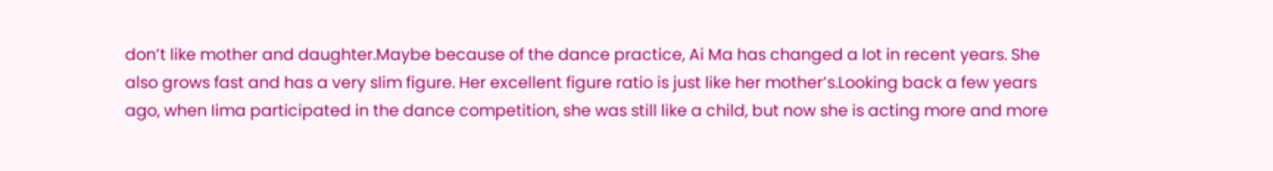don’t like mother and daughter.Maybe because of the dance practice, Ai Ma has changed a lot in recent years. She also grows fast and has a very slim figure. Her excellent figure ratio is just like her mother’s.Looking back a few years ago, when Iima participated in the dance competition, she was still like a child, but now she is acting more and more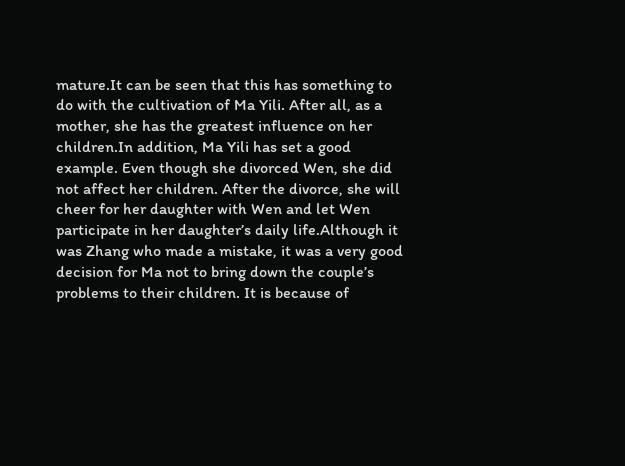mature.It can be seen that this has something to do with the cultivation of Ma Yili. After all, as a mother, she has the greatest influence on her children.In addition, Ma Yili has set a good example. Even though she divorced Wen, she did not affect her children. After the divorce, she will cheer for her daughter with Wen and let Wen participate in her daughter’s daily life.Although it was Zhang who made a mistake, it was a very good decision for Ma not to bring down the couple’s problems to their children. It is because of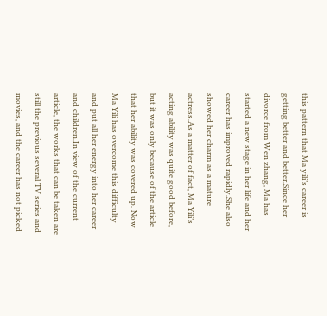this pattern that Ma yili’s career is getting better and better.Since her divorce from Wen zhang, Ma has started a new stage in her life and her career has improved rapidly.She also showed her charm as a mature actress.As a matter of fact, Ma Yili’s acting ability was quite good before, but it was only because of the article that her ability was covered up. Now Ma Yili has overcome this difficulty and put all her energy into her career and children.In view of the current article, the works that can be taken are still the previous several TV series and movies, and the career has not picked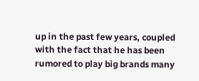up in the past few years, coupled with the fact that he has been rumored to play big brands many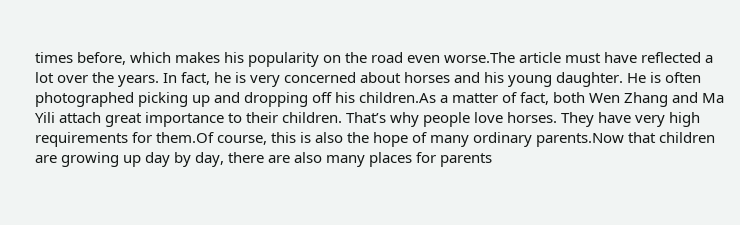times before, which makes his popularity on the road even worse.The article must have reflected a lot over the years. In fact, he is very concerned about horses and his young daughter. He is often photographed picking up and dropping off his children.As a matter of fact, both Wen Zhang and Ma Yili attach great importance to their children. That’s why people love horses. They have very high requirements for them.Of course, this is also the hope of many ordinary parents.Now that children are growing up day by day, there are also many places for parents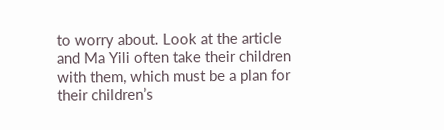to worry about. Look at the article and Ma Yili often take their children with them, which must be a plan for their children’s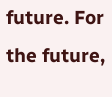future. For the future,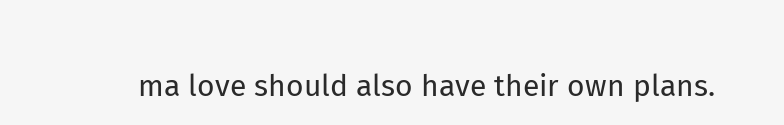ma love should also have their own plans.